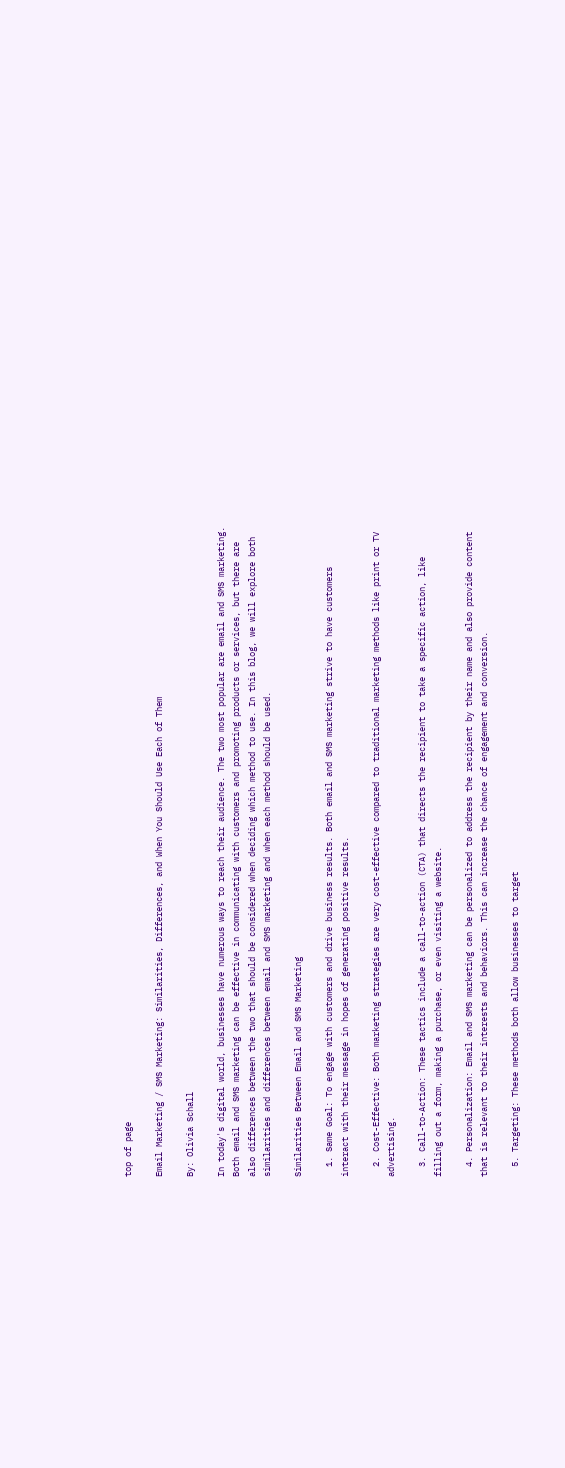top of page

Email Marketing / SMS Marketing: Similarities, Differences, and When You Should Use Each of Them

By: Olivia Schall

In today's digital world, businesses have numerous ways to reach their audience. The two most popular are email and SMS marketing. Both email and SMS marketing can be effective in communicating with customers and promoting products or services, but there are also differences between the two that should be considered when deciding which method to use. In this blog, we will explore both similarities and differences between email and SMS marketing and when each method should be used.

Similarities Between Email and SMS Marketing

  1. Same Goal: To engage with customers and drive business results. Both email and SMS marketing strive to have customers interact with their message in hopes of generating positive results.

  2. Cost-Effective: Both marketing strategies are very cost-effective compared to traditional marketing methods like print or TV advertising.

  3. Call-to-Action: These tactics include a call-to-action (CTA) that directs the recipient to take a specific action, like filling out a form, making a purchase, or even visiting a website.

  4. Personalization: Email and SMS marketing can be personalized to address the recipient by their name and also provide content that is relevant to their interests and behaviors. This can increase the chance of engagement and conversion.

  5. Targeting: These methods both allow businesses to target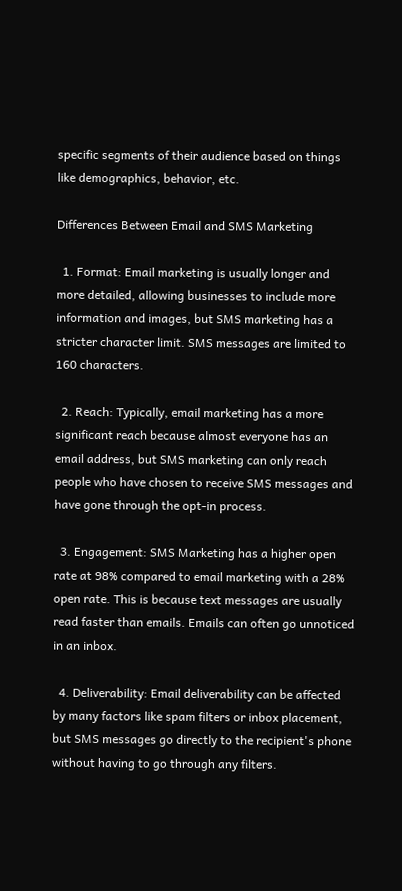specific segments of their audience based on things like demographics, behavior, etc.

Differences Between Email and SMS Marketing

  1. Format: Email marketing is usually longer and more detailed, allowing businesses to include more information and images, but SMS marketing has a stricter character limit. SMS messages are limited to 160 characters.

  2. Reach: Typically, email marketing has a more significant reach because almost everyone has an email address, but SMS marketing can only reach people who have chosen to receive SMS messages and have gone through the opt-in process.

  3. Engagement: SMS Marketing has a higher open rate at 98% compared to email marketing with a 28% open rate. This is because text messages are usually read faster than emails. Emails can often go unnoticed in an inbox.

  4. Deliverability: Email deliverability can be affected by many factors like spam filters or inbox placement, but SMS messages go directly to the recipient's phone without having to go through any filters.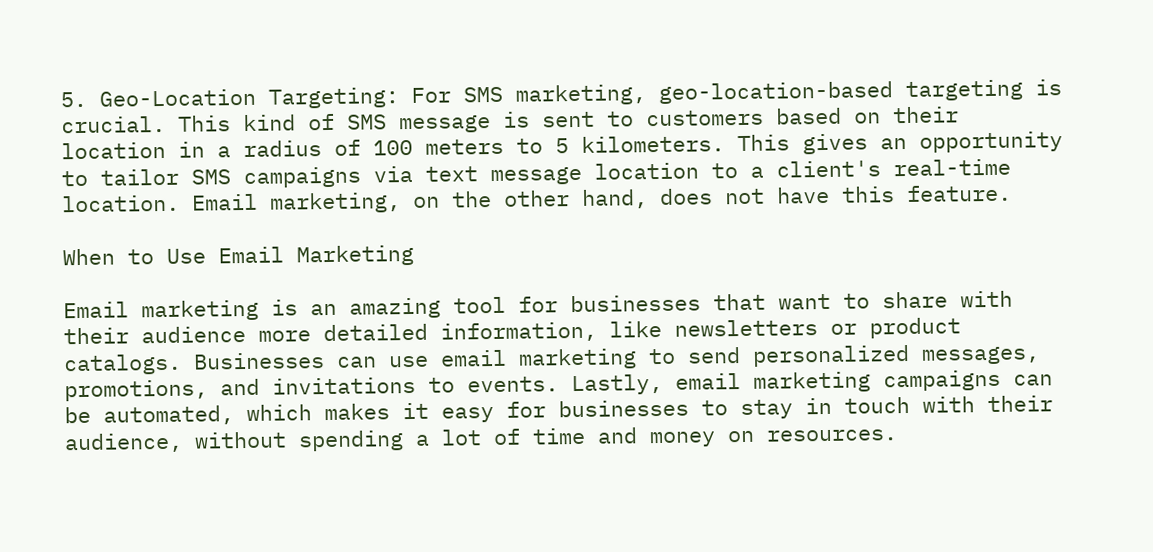5. Geo-Location Targeting: For SMS marketing, geo-location-based targeting is crucial. This kind of SMS message is sent to customers based on their location in a radius of 100 meters to 5 kilometers. This gives an opportunity to tailor SMS campaigns via text message location to a client's real-time location. Email marketing, on the other hand, does not have this feature.

When to Use Email Marketing

Email marketing is an amazing tool for businesses that want to share with their audience more detailed information, like newsletters or product catalogs. Businesses can use email marketing to send personalized messages, promotions, and invitations to events. Lastly, email marketing campaigns can be automated, which makes it easy for businesses to stay in touch with their audience, without spending a lot of time and money on resources.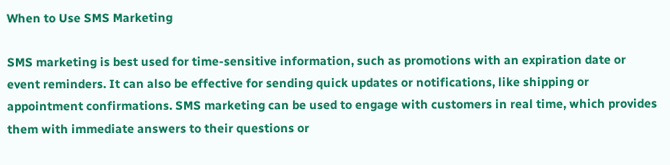When to Use SMS Marketing

SMS marketing is best used for time-sensitive information, such as promotions with an expiration date or event reminders. It can also be effective for sending quick updates or notifications, like shipping or appointment confirmations. SMS marketing can be used to engage with customers in real time, which provides them with immediate answers to their questions or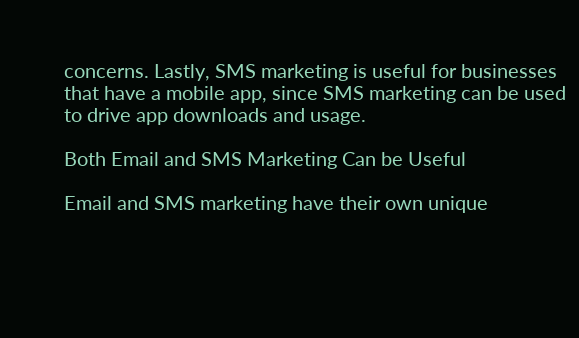concerns. Lastly, SMS marketing is useful for businesses that have a mobile app, since SMS marketing can be used to drive app downloads and usage.

Both Email and SMS Marketing Can be Useful

Email and SMS marketing have their own unique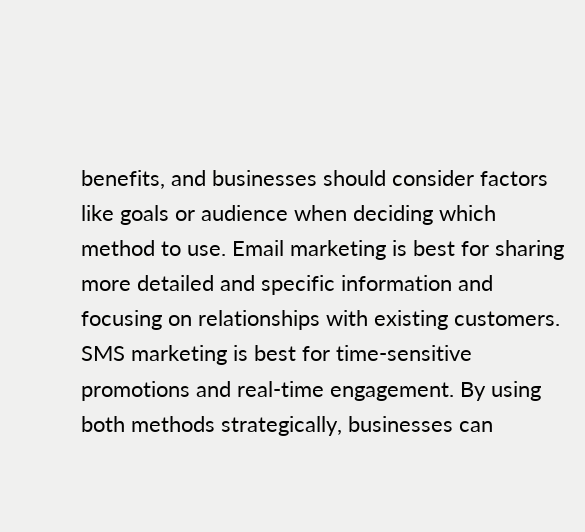benefits, and businesses should consider factors like goals or audience when deciding which method to use. Email marketing is best for sharing more detailed and specific information and focusing on relationships with existing customers. SMS marketing is best for time-sensitive promotions and real-time engagement. By using both methods strategically, businesses can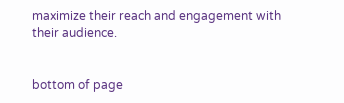maximize their reach and engagement with their audience.


bottom of page